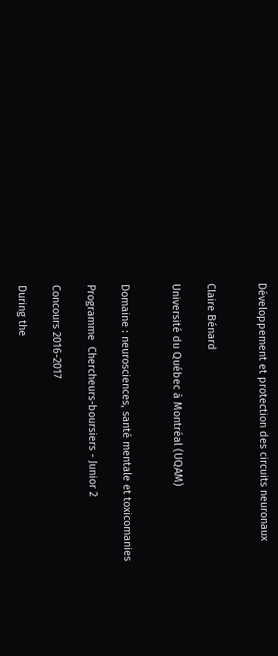Développement et protection des circuits neuronaux


Claire Bénard

Université du Québec à Montréal (UQAM)


Domaine : neurosciences, santé mentale et toxicomanies

Programme  Chercheurs-boursiers - Junior 2

Concours 2016-2017

During the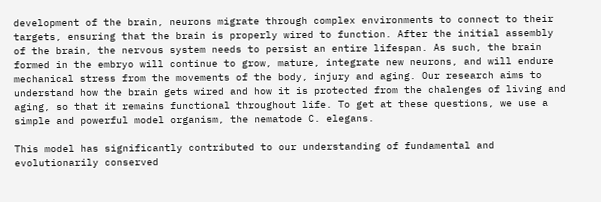development of the brain, neurons migrate through complex environments to connect to their targets, ensuring that the brain is properly wired to function. After the initial assembly of the brain, the nervous system needs to persist an entire lifespan. As such, the brain formed in the embryo will continue to grow, mature, integrate new neurons, and will endure mechanical stress from the movements of the body, injury and aging. Our research aims to understand how the brain gets wired and how it is protected from the chalenges of living and aging, so that it remains functional throughout life. To get at these questions, we use a simple and powerful model organism, the nematode C. elegans.

This model has significantly contributed to our understanding of fundamental and evolutionarily conserved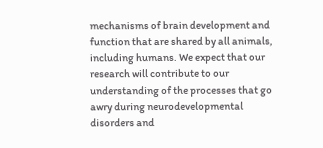mechanisms of brain development and function that are shared by all animals, including humans. We expect that our research will contribute to our understanding of the processes that go awry during neurodevelopmental disorders and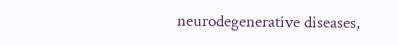neurodegenerative diseases,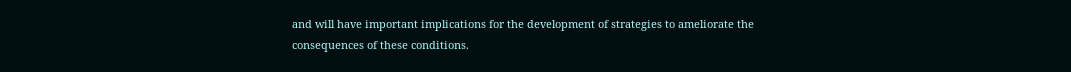and will have important implications for the development of strategies to ameliorate the consequences of these conditions.